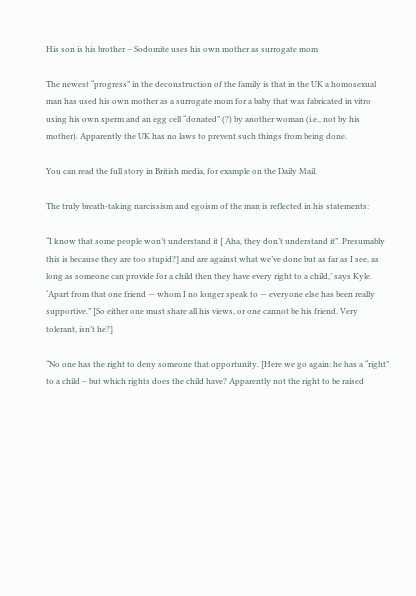His son is his brother – Sodomite uses his own mother as surrogate mom

The newest “progress” in the deconstruction of the family is that in the UK a homosexual man has used his own mother as a surrogate mom for a baby that was fabricated in vitro using his own sperm and an egg cell “donated” (?) by another woman (i.e., not by his mother). Apparently the UK has no laws to prevent such things from being done.

You can read the full story in British media, for example on the Daily Mail.

The truly breath-taking narcissism and egoism of the man is reflected in his statements:

“I know that some people won’t understand it [ Aha, they don’t understand it”. Presumably this is because they are too stupid?] and are against what we’ve done but as far as I see, as long as someone can provide for a child then they have every right to a child,’ says Kyle. ‘Apart from that one friend — whom I no longer speak to — everyone else has been really supportive.” [So either one must share all his views, or one cannot be his friend. Very tolerant, isn’t he?]

“No one has the right to deny someone that opportunity. [Here we go again: he has a “right” to a child – but which rights does the child have? Apparently not the right to be raised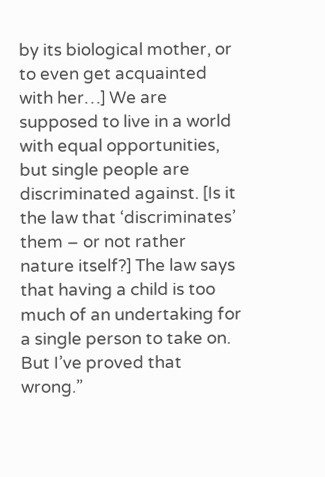by its biological mother, or to even get acquainted with her…] We are supposed to live in a world with equal opportunities, but single people are discriminated against. [Is it the law that ‘discriminates’ them – or not rather nature itself?] The law says that having a child is too much of an undertaking for a single person to take on. But I’ve proved that wrong.”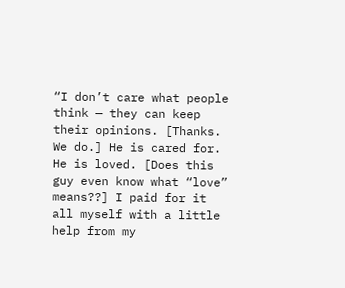“I don’t care what people think — they can keep their opinions. [Thanks. We do.] He is cared for. He is loved. [Does this guy even know what “love” means??] I paid for it all myself with a little help from my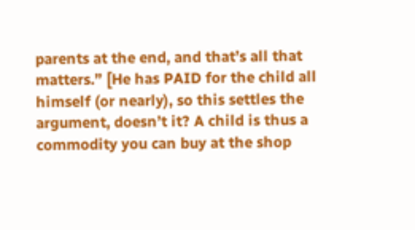parents at the end, and that’s all that matters.” [He has PAID for the child all himself (or nearly), so this settles the argument, doesn’t it? A child is thus a commodity you can buy at the shop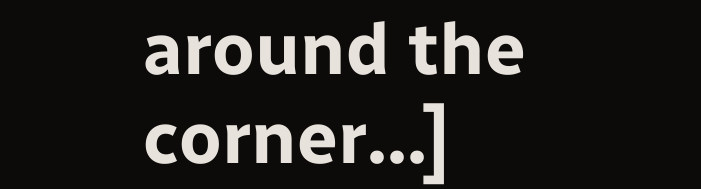around the corner…]